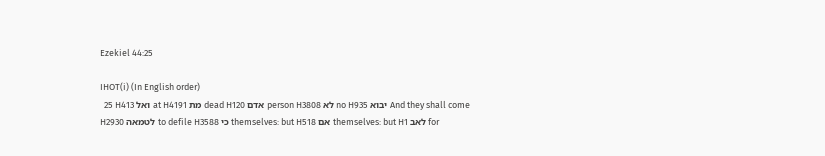Ezekiel 44:25

IHOT(i) (In English order)
  25 H413 ואל at H4191 מת dead H120 אדם person H3808 לא no H935 יבוא And they shall come H2930 לטמאה to defile H3588 כי themselves: but H518 אם themselves: but H1 לאב for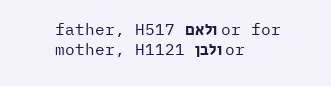father, H517 ולאם or for mother, H1121 ולבן or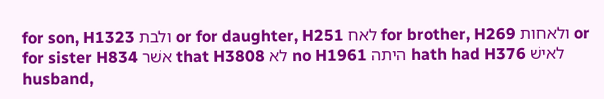for son, H1323 ולבת or for daughter, H251 לאח for brother, H269 ולאחות or for sister H834 אשׁר that H3808 לא no H1961 היתה hath had H376 לאישׁ husband,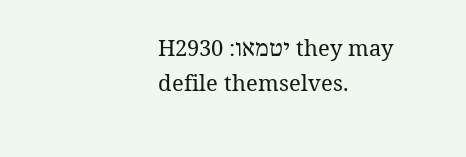H2930 יטמאו׃ they may defile themselves.